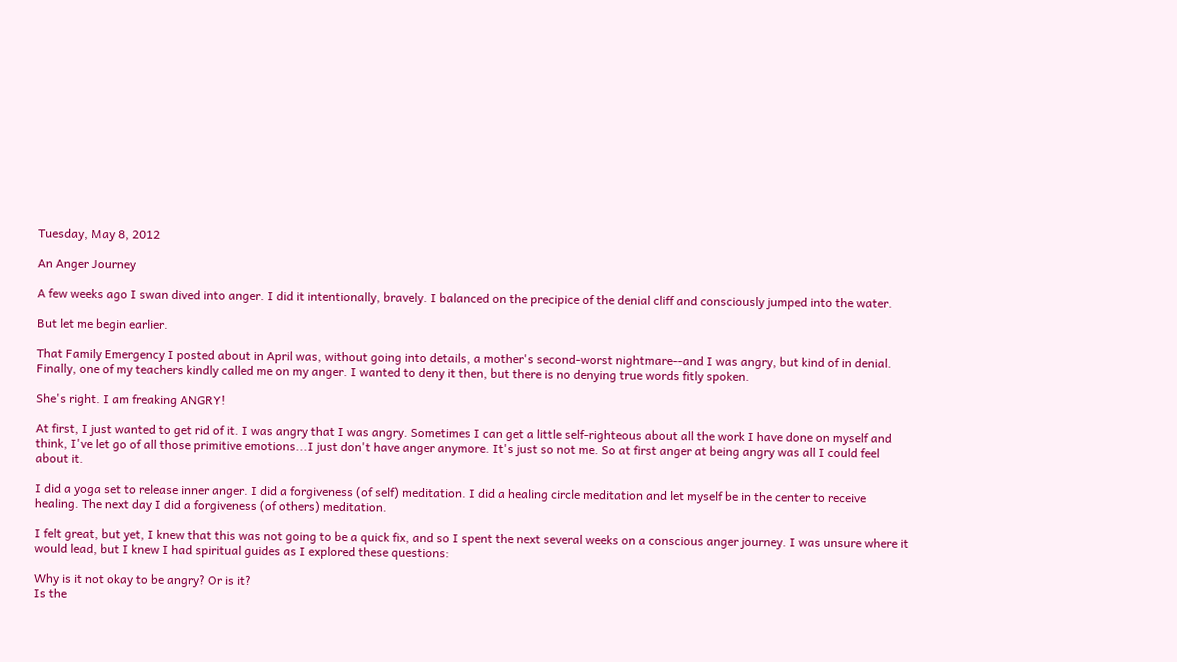Tuesday, May 8, 2012

An Anger Journey

A few weeks ago I swan dived into anger. I did it intentionally, bravely. I balanced on the precipice of the denial cliff and consciously jumped into the water.

But let me begin earlier.

That Family Emergency I posted about in April was, without going into details, a mother's second-worst nightmare--and I was angry, but kind of in denial. Finally, one of my teachers kindly called me on my anger. I wanted to deny it then, but there is no denying true words fitly spoken.

She's right. I am freaking ANGRY!

At first, I just wanted to get rid of it. I was angry that I was angry. Sometimes I can get a little self-righteous about all the work I have done on myself and think, I've let go of all those primitive emotions...I just don't have anger anymore. It's just so not me. So at first anger at being angry was all I could feel about it.

I did a yoga set to release inner anger. I did a forgiveness (of self) meditation. I did a healing circle meditation and let myself be in the center to receive healing. The next day I did a forgiveness (of others) meditation.

I felt great, but yet, I knew that this was not going to be a quick fix, and so I spent the next several weeks on a conscious anger journey. I was unsure where it would lead, but I knew I had spiritual guides as I explored these questions:

Why is it not okay to be angry? Or is it?
Is the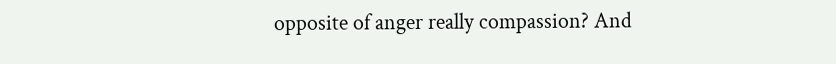opposite of anger really compassion? And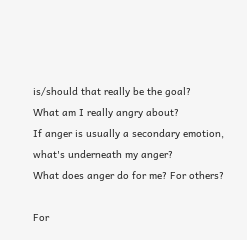is/should that really be the goal?
What am I really angry about?
If anger is usually a secondary emotion, what's underneath my anger?
What does anger do for me? For others?

For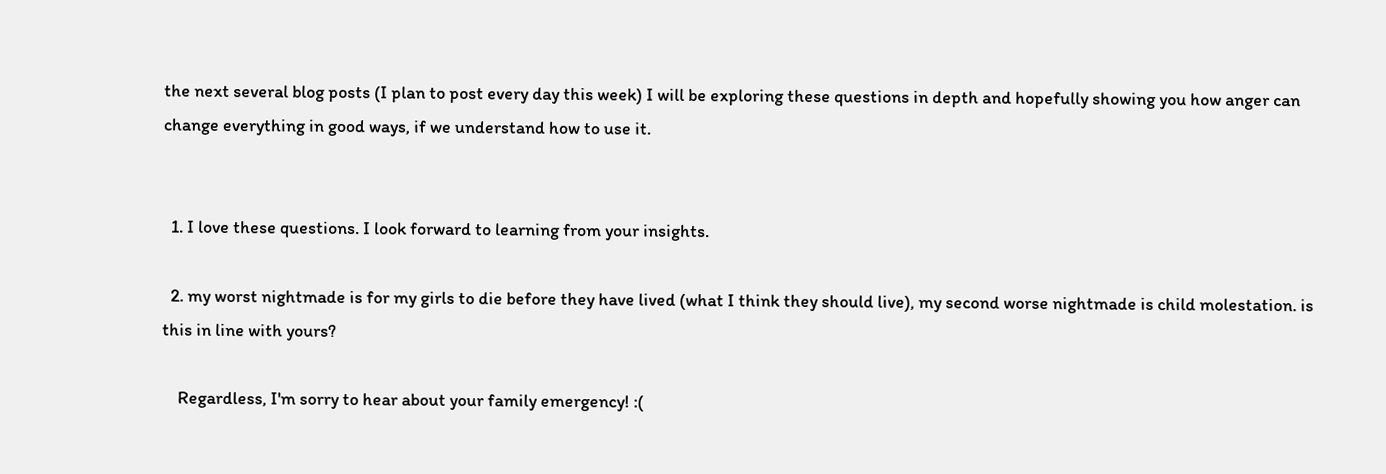the next several blog posts (I plan to post every day this week) I will be exploring these questions in depth and hopefully showing you how anger can change everything in good ways, if we understand how to use it.


  1. I love these questions. I look forward to learning from your insights.

  2. my worst nightmade is for my girls to die before they have lived (what I think they should live), my second worse nightmade is child molestation. is this in line with yours?

    Regardless, I'm sorry to hear about your family emergency! :(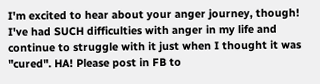I'm excited to hear about your anger journey, though! I've had SUCH difficulties with anger in my life and continue to struggle with it just when I thought it was "cured". HA! Please post in FB to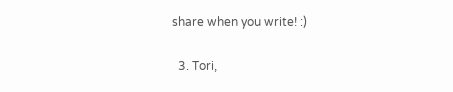share when you write! :)

  3. Tori,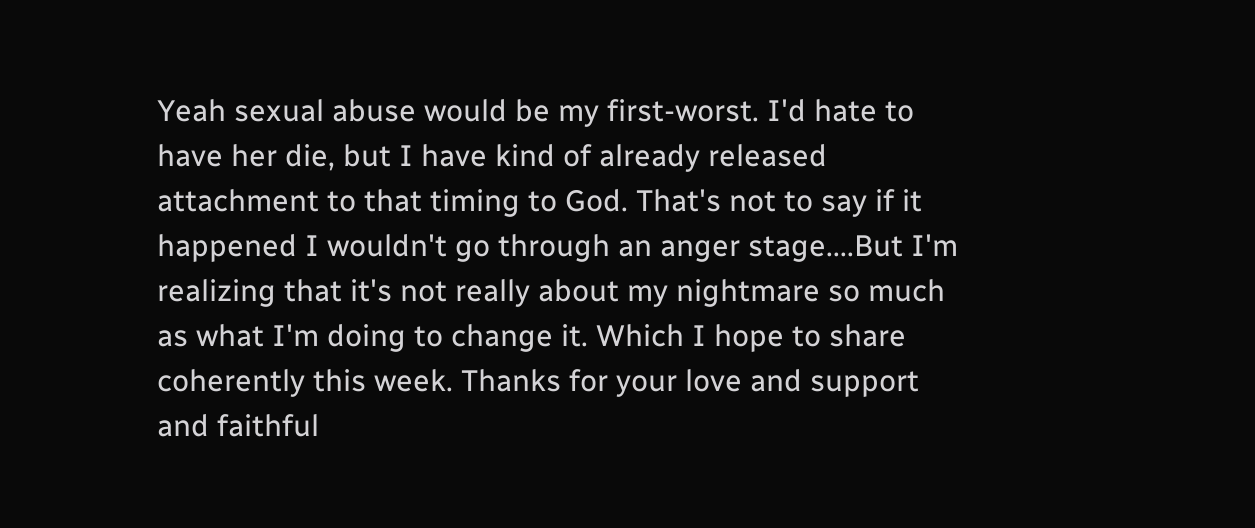Yeah sexual abuse would be my first-worst. I'd hate to have her die, but I have kind of already released attachment to that timing to God. That's not to say if it happened I wouldn't go through an anger stage....But I'm realizing that it's not really about my nightmare so much as what I'm doing to change it. Which I hope to share coherently this week. Thanks for your love and support and faithful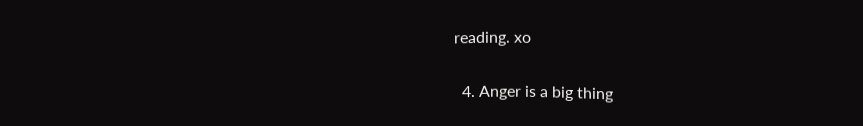reading. xo

  4. Anger is a big thing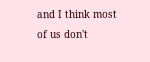and I think most of us don't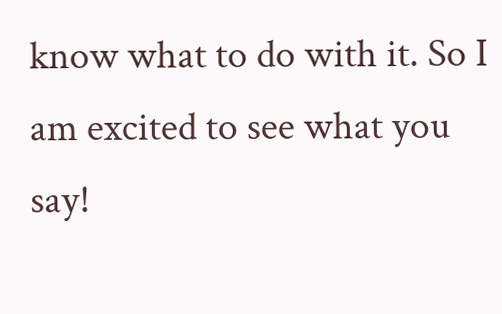know what to do with it. So I am excited to see what you say!